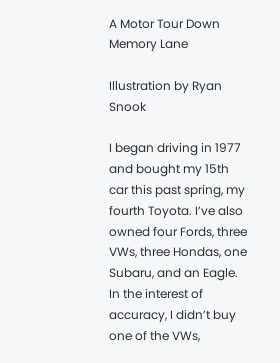A Motor Tour Down Memory Lane

Illustration by Ryan Snook

I began driving in 1977 and bought my 15th car this past spring, my fourth Toyota. I’ve also owned four Fords, three VWs, three Hondas, one Subaru, and an Eagle. In the interest of accuracy, I didn’t buy one of the VWs,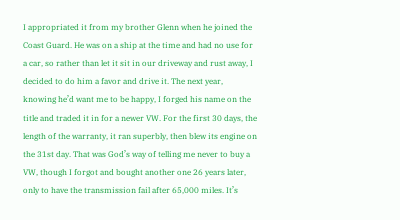I appropriated it from my brother Glenn when he joined the Coast Guard. He was on a ship at the time and had no use for a car, so rather than let it sit in our driveway and rust away, I decided to do him a favor and drive it. The next year, knowing he’d want me to be happy, I forged his name on the title and traded it in for a newer VW. For the first 30 days, the length of the warranty, it ran superbly, then blew its engine on the 31st day. That was God’s way of telling me never to buy a VW, though I forgot and bought another one 26 years later, only to have the transmission fail after 65,000 miles. It’s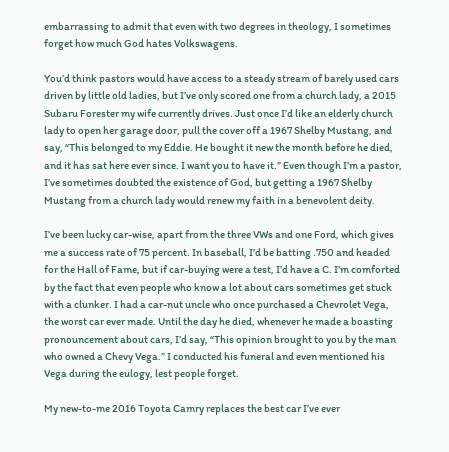embarrassing to admit that even with two degrees in theology, I sometimes forget how much God hates Volkswagens.

You’d think pastors would have access to a steady stream of barely used cars driven by little old ladies, but I’ve only scored one from a church lady, a 2015 Subaru Forester my wife currently drives. Just once I’d like an elderly church lady to open her garage door, pull the cover off a 1967 Shelby Mustang, and say, “This belonged to my Eddie. He bought it new the month before he died, and it has sat here ever since. I want you to have it.” Even though I’m a pastor, I’ve sometimes doubted the existence of God, but getting a 1967 Shelby Mustang from a church lady would renew my faith in a benevolent deity.

I’ve been lucky car-wise, apart from the three VWs and one Ford, which gives me a success rate of 75 percent. In baseball, I’d be batting .750 and headed for the Hall of Fame, but if car-buying were a test, I’d have a C. I’m comforted by the fact that even people who know a lot about cars sometimes get stuck with a clunker. I had a car-nut uncle who once purchased a Chevrolet Vega, the worst car ever made. Until the day he died, whenever he made a boasting pronouncement about cars, I’d say, “This opinion brought to you by the man who owned a Chevy Vega.” I conducted his funeral and even mentioned his Vega during the eulogy, lest people forget.

My new-to-me 2016 Toyota Camry replaces the best car I’ve ever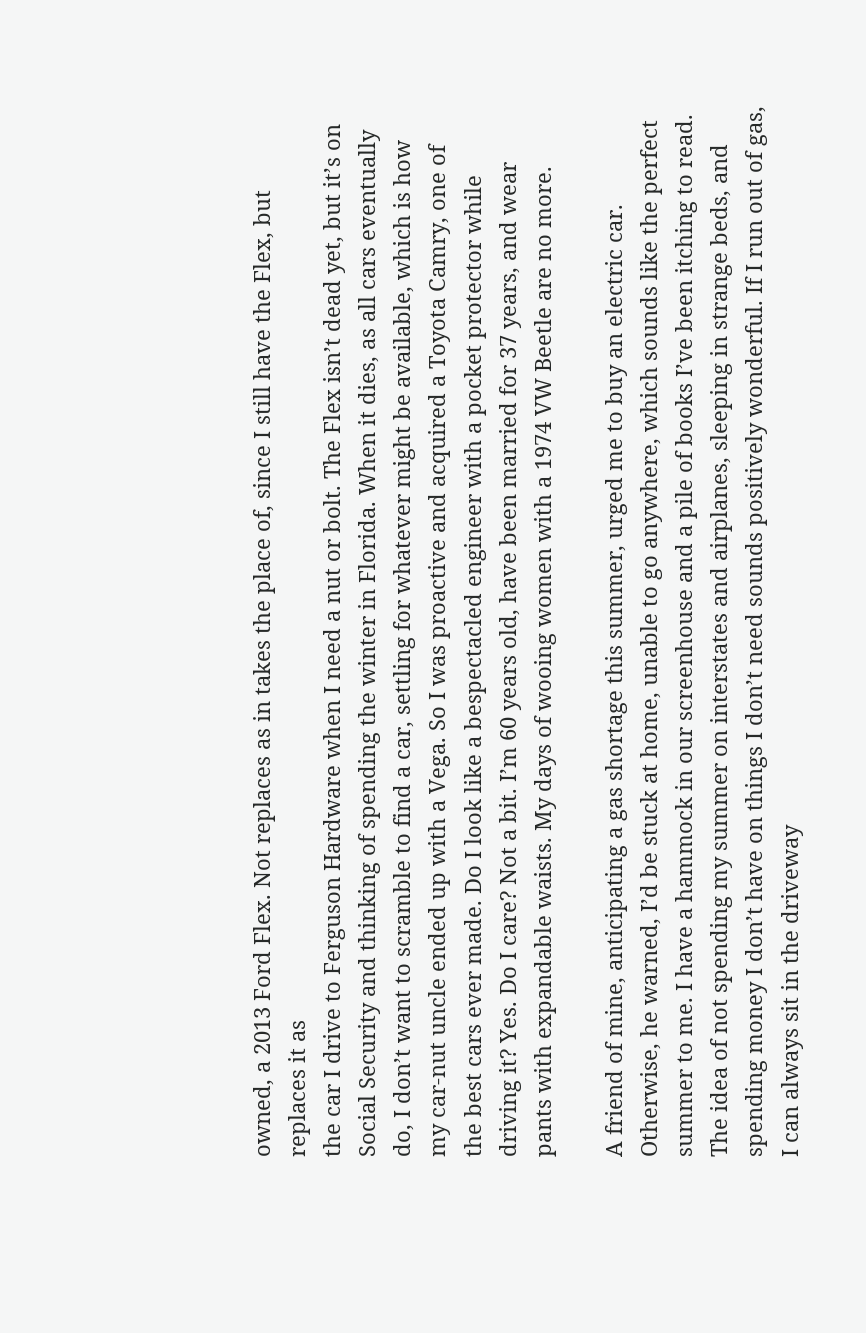owned, a 2013 Ford Flex. Not replaces as in takes the place of, since I still have the Flex, but replaces it as
the car I drive to Ferguson Hardware when I need a nut or bolt. The Flex isn’t dead yet, but it’s on Social Security and thinking of spending the winter in Florida. When it dies, as all cars eventually do, I don’t want to scramble to find a car, settling for whatever might be available, which is how my car-nut uncle ended up with a Vega. So I was proactive and acquired a Toyota Camry, one of the best cars ever made. Do I look like a bespectacled engineer with a pocket protector while driving it? Yes. Do I care? Not a bit. I’m 60 years old, have been married for 37 years, and wear pants with expandable waists. My days of wooing women with a 1974 VW Beetle are no more.

A friend of mine, anticipating a gas shortage this summer, urged me to buy an electric car. Otherwise, he warned, I’d be stuck at home, unable to go anywhere, which sounds like the perfect summer to me. I have a hammock in our screenhouse and a pile of books I’ve been itching to read. The idea of not spending my summer on interstates and airplanes, sleeping in strange beds, and spending money I don’t have on things I don’t need sounds positively wonderful. If I run out of gas, I can always sit in the driveway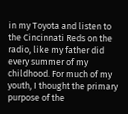in my Toyota and listen to the Cincinnati Reds on the radio, like my father did every summer of my childhood. For much of my youth, I thought the primary purpose of the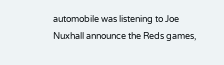automobile was listening to Joe Nuxhall announce the Reds games,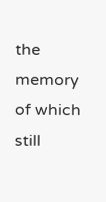the memory of which still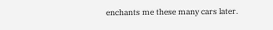enchants me these many cars later.